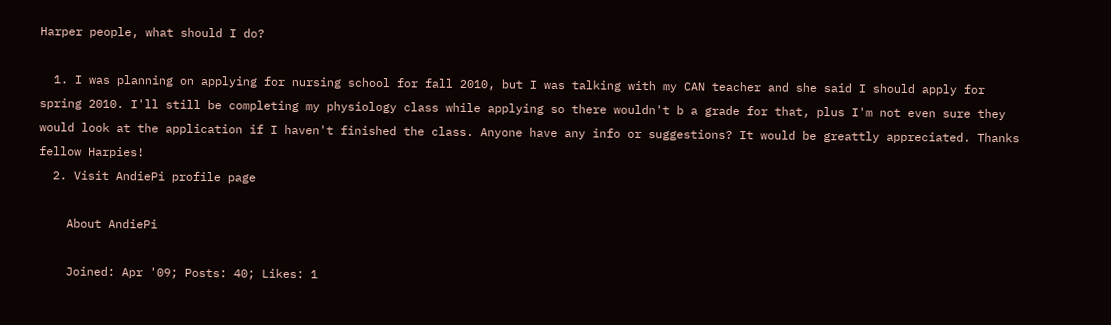Harper people, what should I do?

  1. I was planning on applying for nursing school for fall 2010, but I was talking with my CAN teacher and she said I should apply for spring 2010. I'll still be completing my physiology class while applying so there wouldn't b a grade for that, plus I'm not even sure they would look at the application if I haven't finished the class. Anyone have any info or suggestions? It would be greattly appreciated. Thanks fellow Harpies!
  2. Visit AndiePi profile page

    About AndiePi

    Joined: Apr '09; Posts: 40; Likes: 1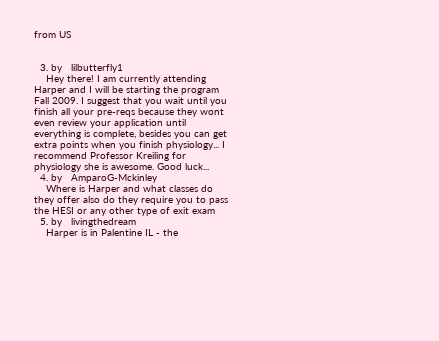from US


  3. by   lilbutterfly1
    Hey there! I am currently attending Harper and I will be starting the program Fall 2009. I suggest that you wait until you finish all your pre-reqs because they wont even review your application until everything is complete, besides you can get extra points when you finish physiology... I recommend Professor Kreiling for physiology she is awesome. Good luck...
  4. by   AmparoG-Mckinley
    Where is Harper and what classes do they offer also do they require you to pass the HESI or any other type of exit exam
  5. by   livingthedream
    Harper is in Palentine IL - the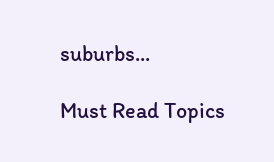suburbs...

Must Read Topics